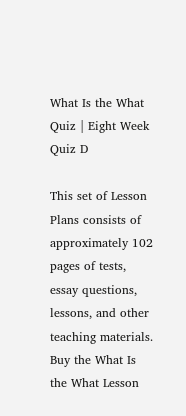What Is the What Quiz | Eight Week Quiz D

This set of Lesson Plans consists of approximately 102 pages of tests, essay questions, lessons, and other teaching materials.
Buy the What Is the What Lesson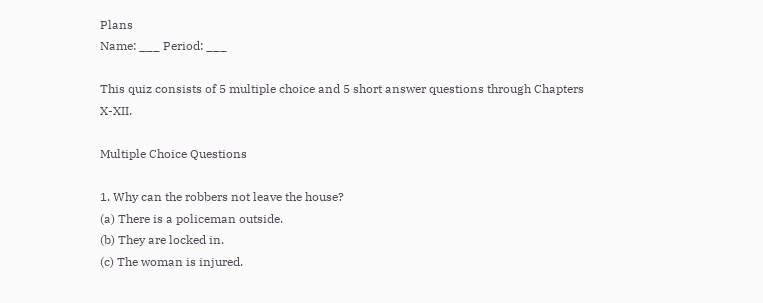Plans
Name: ___ Period: ___

This quiz consists of 5 multiple choice and 5 short answer questions through Chapters X-XII.

Multiple Choice Questions

1. Why can the robbers not leave the house?
(a) There is a policeman outside.
(b) They are locked in.
(c) The woman is injured.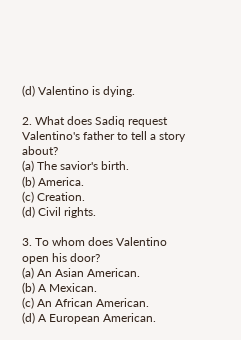(d) Valentino is dying.

2. What does Sadiq request Valentino's father to tell a story about?
(a) The savior's birth.
(b) America.
(c) Creation.
(d) Civil rights.

3. To whom does Valentino open his door?
(a) An Asian American.
(b) A Mexican.
(c) An African American.
(d) A European American.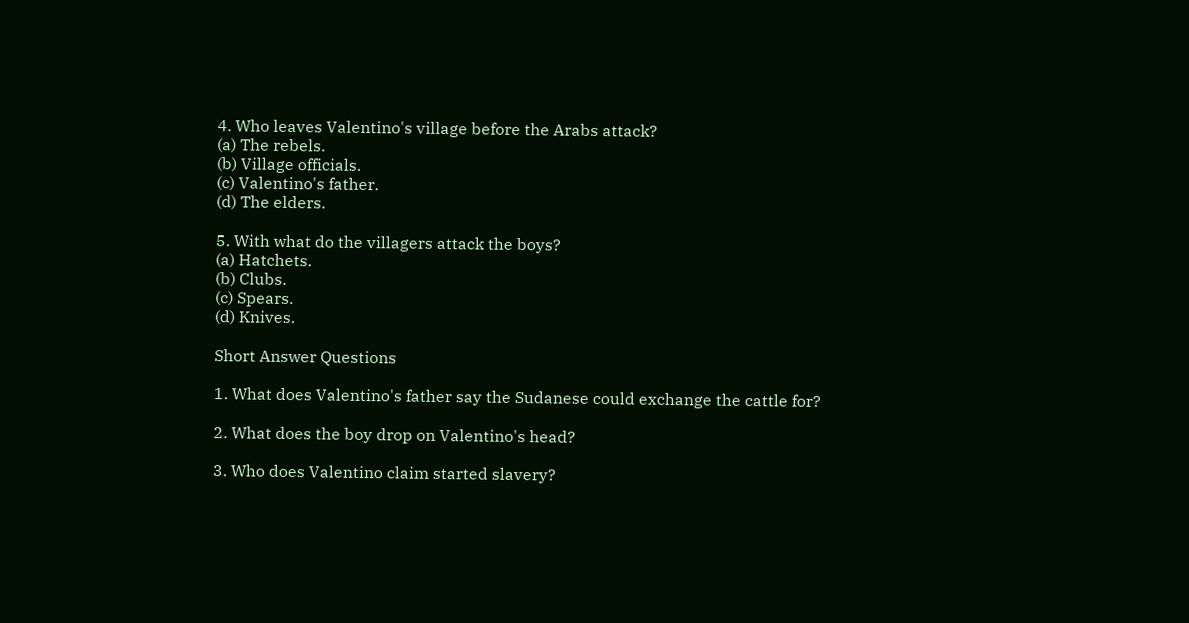4. Who leaves Valentino's village before the Arabs attack?
(a) The rebels.
(b) Village officials.
(c) Valentino's father.
(d) The elders.

5. With what do the villagers attack the boys?
(a) Hatchets.
(b) Clubs.
(c) Spears.
(d) Knives.

Short Answer Questions

1. What does Valentino's father say the Sudanese could exchange the cattle for?

2. What does the boy drop on Valentino's head?

3. Who does Valentino claim started slavery?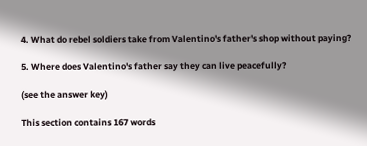4. What do rebel soldiers take from Valentino's father's shop without paying?

5. Where does Valentino's father say they can live peacefully?

(see the answer key)

This section contains 167 words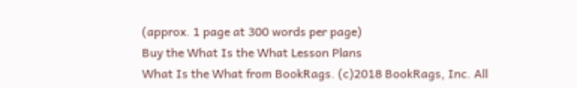(approx. 1 page at 300 words per page)
Buy the What Is the What Lesson Plans
What Is the What from BookRags. (c)2018 BookRags, Inc. All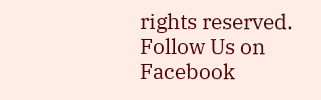rights reserved.
Follow Us on Facebook